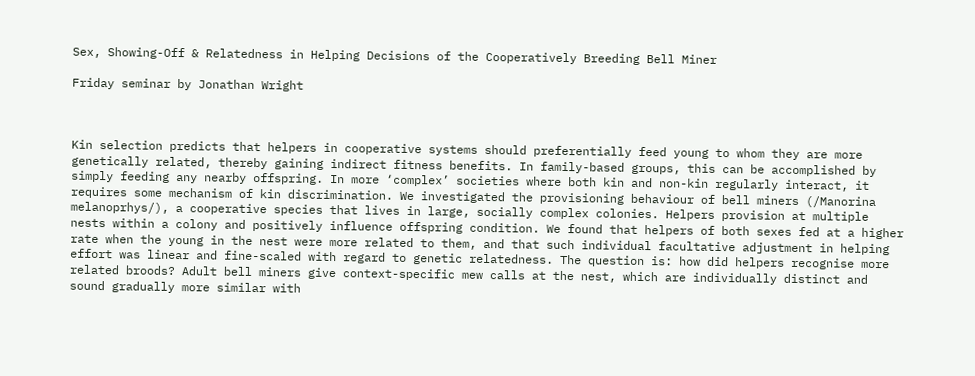Sex, Showing-Off & Relatedness in Helping Decisions of the Cooperatively Breeding Bell Miner

Friday seminar by Jonathan Wright



Kin selection predicts that helpers in cooperative systems should preferentially feed young to whom they are more genetically related, thereby gaining indirect fitness benefits. In family-based groups, this can be accomplished by simply feeding any nearby offspring. In more ‘complex’ societies where both kin and non-kin regularly interact, it requires some mechanism of kin discrimination. We investigated the provisioning behaviour of bell miners (/Manorina melanoprhys/), a cooperative species that lives in large, socially complex colonies. Helpers provision at multiple nests within a colony and positively influence offspring condition. We found that helpers of both sexes fed at a higher rate when the young in the nest were more related to them, and that such individual facultative adjustment in helping effort was linear and fine-scaled with regard to genetic relatedness. The question is: how did helpers recognise more related broods? Adult bell miners give context-specific mew calls at the nest, which are individually distinct and sound gradually more similar with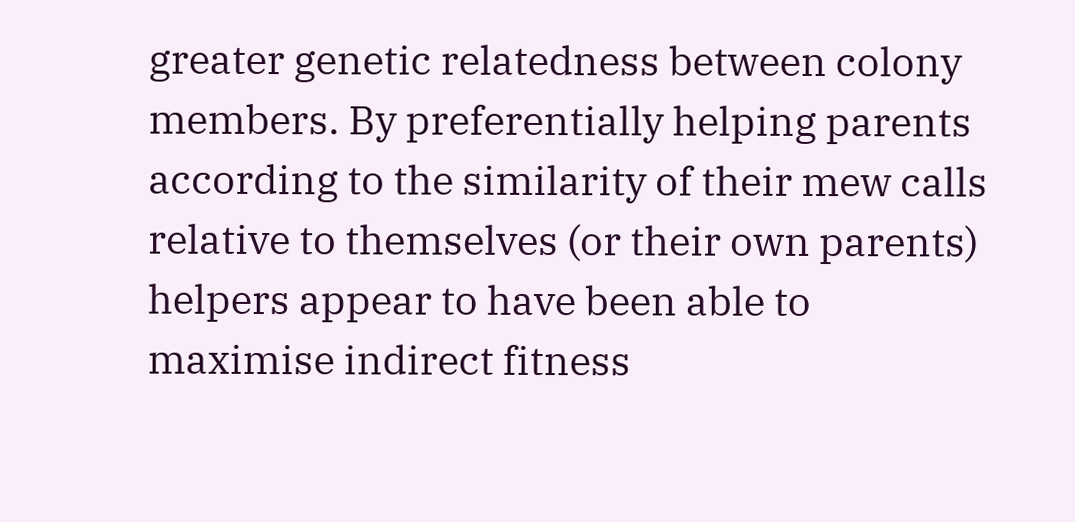greater genetic relatedness between colony members. By preferentially helping parents according to the similarity of their mew calls relative to themselves (or their own parents) helpers appear to have been able to maximise indirect fitness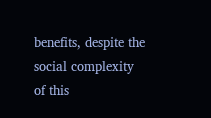benefits, despite the social complexity of this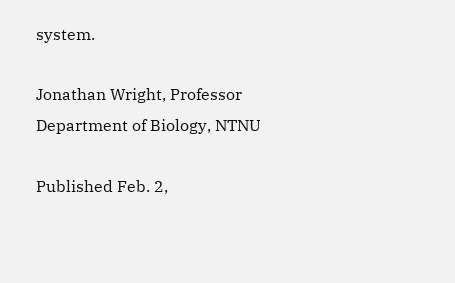system.

Jonathan Wright, Professor
Department of Biology, NTNU

Published Feb. 2,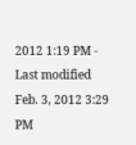2012 1:19 PM - Last modified Feb. 3, 2012 3:29 PM